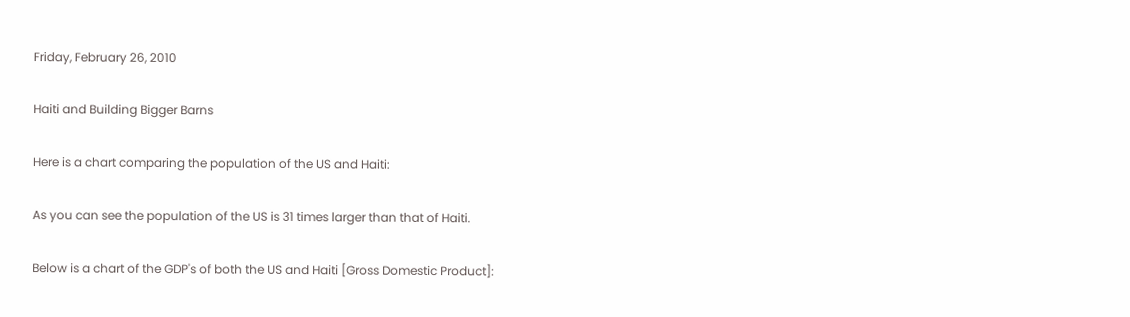Friday, February 26, 2010

Haiti and Building Bigger Barns

Here is a chart comparing the population of the US and Haiti:

As you can see the population of the US is 31 times larger than that of Haiti.

Below is a chart of the GDP's of both the US and Haiti [Gross Domestic Product]: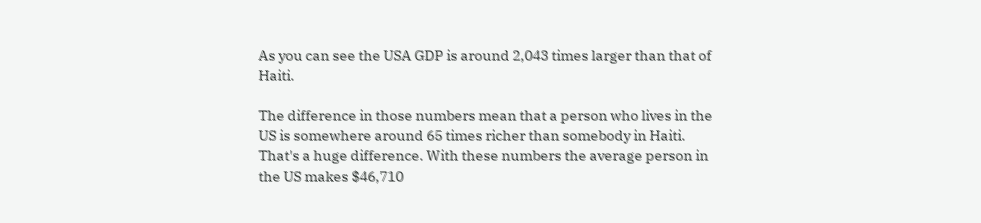As you can see the USA GDP is around 2,043 times larger than that of Haiti.

The difference in those numbers mean that a person who lives in the US is somewhere around 65 times richer than somebody in Haiti. That's a huge difference. With these numbers the average person in the US makes $46,710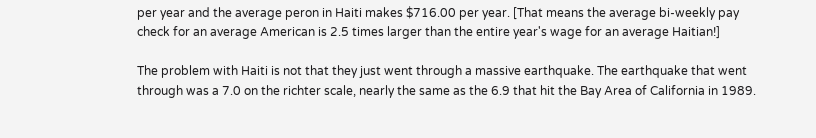per year and the average peron in Haiti makes $716.00 per year. [That means the average bi-weekly pay check for an average American is 2.5 times larger than the entire year's wage for an average Haitian!]

The problem with Haiti is not that they just went through a massive earthquake. The earthquake that went through was a 7.0 on the richter scale, nearly the same as the 6.9 that hit the Bay Area of California in 1989.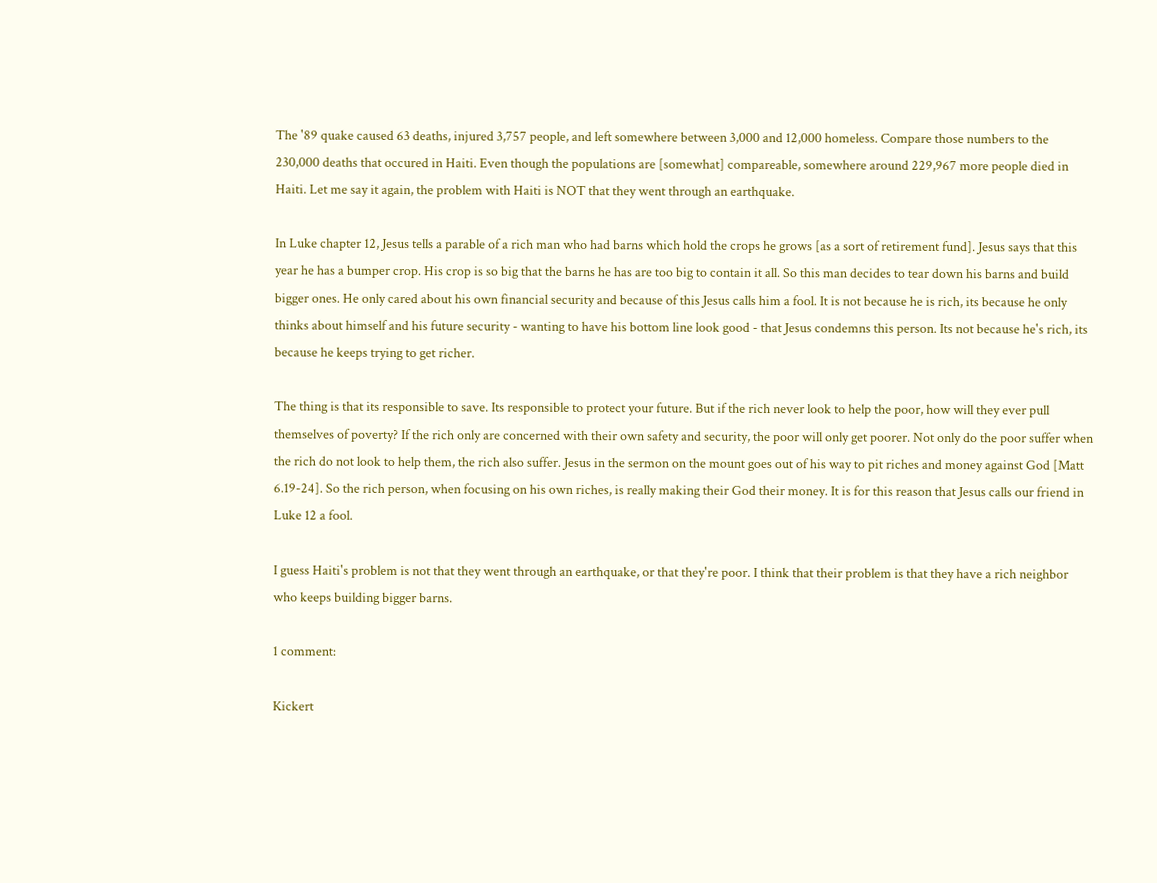The '89 quake caused 63 deaths, injured 3,757 people, and left somewhere between 3,000 and 12,000 homeless. Compare those numbers to the 230,000 deaths that occured in Haiti. Even though the populations are [somewhat] compareable, somewhere around 229,967 more people died in Haiti. Let me say it again, the problem with Haiti is NOT that they went through an earthquake.

In Luke chapter 12, Jesus tells a parable of a rich man who had barns which hold the crops he grows [as a sort of retirement fund]. Jesus says that this year he has a bumper crop. His crop is so big that the barns he has are too big to contain it all. So this man decides to tear down his barns and build bigger ones. He only cared about his own financial security and because of this Jesus calls him a fool. It is not because he is rich, its because he only thinks about himself and his future security - wanting to have his bottom line look good - that Jesus condemns this person. Its not because he's rich, its because he keeps trying to get richer.

The thing is that its responsible to save. Its responsible to protect your future. But if the rich never look to help the poor, how will they ever pull themselves of poverty? If the rich only are concerned with their own safety and security, the poor will only get poorer. Not only do the poor suffer when the rich do not look to help them, the rich also suffer. Jesus in the sermon on the mount goes out of his way to pit riches and money against God [Matt 6.19-24]. So the rich person, when focusing on his own riches, is really making their God their money. It is for this reason that Jesus calls our friend in Luke 12 a fool.

I guess Haiti's problem is not that they went through an earthquake, or that they're poor. I think that their problem is that they have a rich neighbor who keeps building bigger barns.

1 comment:

Kickert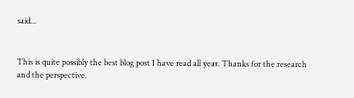said...


This is quite possibly the best blog post I have read all year. Thanks for the research and the perspective.